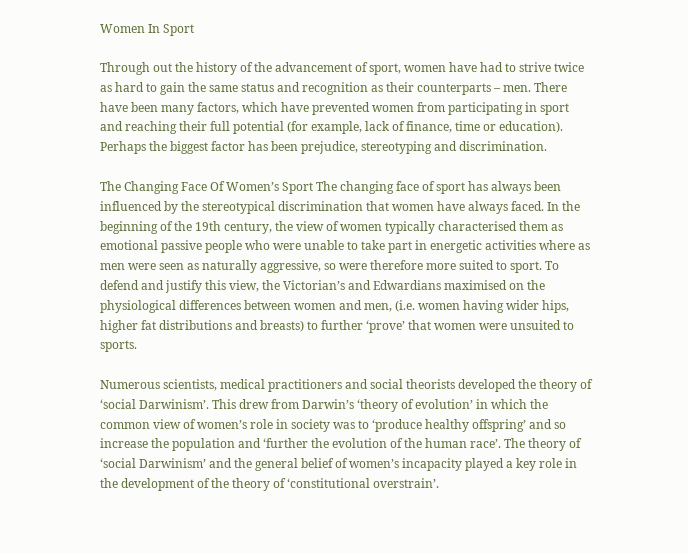Women In Sport

Through out the history of the advancement of sport, women have had to strive twice as hard to gain the same status and recognition as their counterparts – men. There have been many factors, which have prevented women from participating in sport and reaching their full potential (for example, lack of finance, time or education). Perhaps the biggest factor has been prejudice, stereotyping and discrimination.

The Changing Face Of Women’s Sport The changing face of sport has always been influenced by the stereotypical discrimination that women have always faced. In the beginning of the 19th century, the view of women typically characterised them as emotional passive people who were unable to take part in energetic activities where as men were seen as naturally aggressive, so were therefore more suited to sport. To defend and justify this view, the Victorian’s and Edwardians maximised on the physiological differences between women and men, (i.e. women having wider hips, higher fat distributions and breasts) to further ‘prove’ that women were unsuited to sports.

Numerous scientists, medical practitioners and social theorists developed the theory of ‘social Darwinism’. This drew from Darwin’s ‘theory of evolution’ in which the common view of women’s role in society was to ‘produce healthy offspring’ and so increase the population and ‘further the evolution of the human race’. The theory of ‘social Darwinism’ and the general belief of women’s incapacity played a key role in the development of the theory of ‘constitutional overstrain’.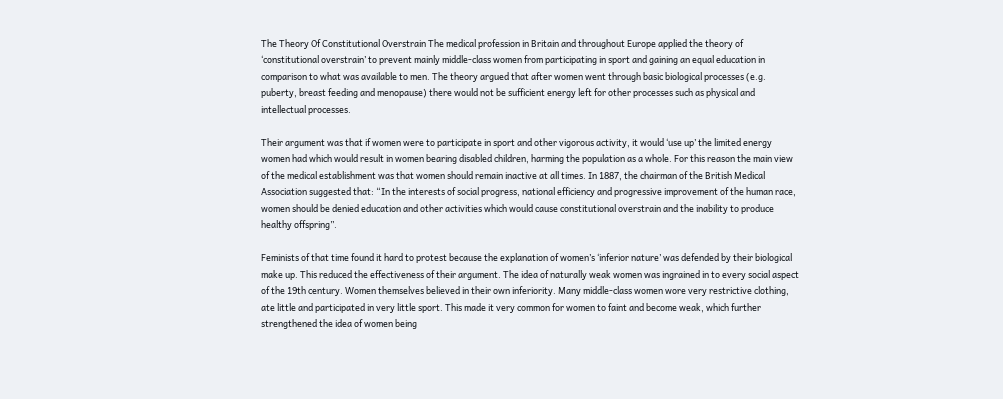The Theory Of Constitutional Overstrain The medical profession in Britain and throughout Europe applied the theory of ‘constitutional overstrain’ to prevent mainly middle-class women from participating in sport and gaining an equal education in comparison to what was available to men. The theory argued that after women went through basic biological processes (e.g. puberty, breast feeding and menopause) there would not be sufficient energy left for other processes such as physical and intellectual processes.

Their argument was that if women were to participate in sport and other vigorous activity, it would ‘use up’ the limited energy women had which would result in women bearing disabled children, harming the population as a whole. For this reason the main view of the medical establishment was that women should remain inactive at all times. In 1887, the chairman of the British Medical Association suggested that: “In the interests of social progress, national efficiency and progressive improvement of the human race, women should be denied education and other activities which would cause constitutional overstrain and the inability to produce healthy offspring”.

Feminists of that time found it hard to protest because the explanation of women’s ‘inferior nature’ was defended by their biological make up. This reduced the effectiveness of their argument. The idea of naturally weak women was ingrained in to every social aspect of the 19th century. Women themselves believed in their own inferiority. Many middle-class women wore very restrictive clothing, ate little and participated in very little sport. This made it very common for women to faint and become weak, which further strengthened the idea of women being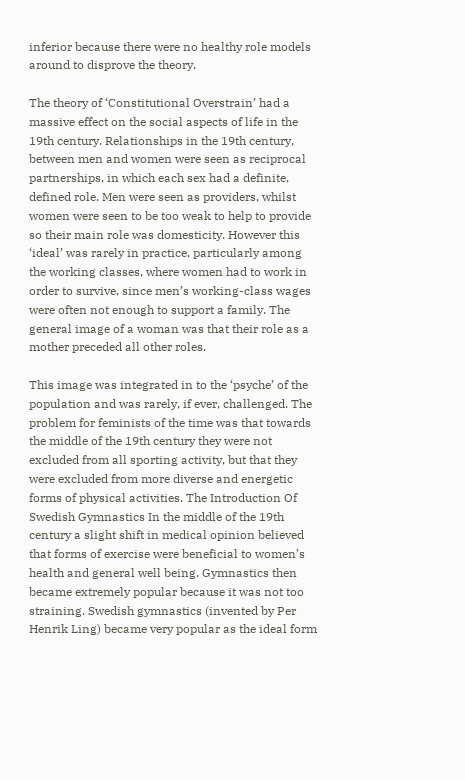inferior because there were no healthy role models around to disprove the theory.

The theory of ‘Constitutional Overstrain’ had a massive effect on the social aspects of life in the 19th century. Relationships in the 19th century, between men and women were seen as reciprocal partnerships, in which each sex had a definite, defined role. Men were seen as providers, whilst women were seen to be too weak to help to provide so their main role was domesticity. However this ‘ideal’ was rarely in practice, particularly among the working classes, where women had to work in order to survive, since men’s working-class wages were often not enough to support a family. The general image of a woman was that their role as a mother preceded all other roles.

This image was integrated in to the ‘psyche’ of the population and was rarely, if ever, challenged. The problem for feminists of the time was that towards the middle of the 19th century they were not excluded from all sporting activity, but that they were excluded from more diverse and energetic forms of physical activities. The Introduction Of Swedish Gymnastics In the middle of the 19th century a slight shift in medical opinion believed that forms of exercise were beneficial to women’s health and general well being. Gymnastics then became extremely popular because it was not too straining. Swedish gymnastics (invented by Per Henrik Ling) became very popular as the ideal form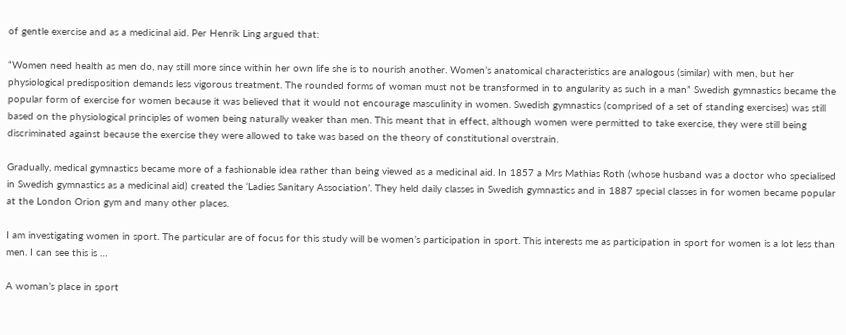of gentle exercise and as a medicinal aid. Per Henrik Ling argued that:

“Women need health as men do, nay still more since within her own life she is to nourish another. Women’s anatomical characteristics are analogous (similar) with men, but her physiological predisposition demands less vigorous treatment. The rounded forms of woman must not be transformed in to angularity as such in a man” Swedish gymnastics became the popular form of exercise for women because it was believed that it would not encourage masculinity in women. Swedish gymnastics (comprised of a set of standing exercises) was still based on the physiological principles of women being naturally weaker than men. This meant that in effect, although women were permitted to take exercise, they were still being discriminated against because the exercise they were allowed to take was based on the theory of constitutional overstrain.

Gradually, medical gymnastics became more of a fashionable idea rather than being viewed as a medicinal aid. In 1857 a Mrs Mathias Roth (whose husband was a doctor who specialised in Swedish gymnastics as a medicinal aid) created the ‘Ladies Sanitary Association’. They held daily classes in Swedish gymnastics and in 1887 special classes in for women became popular at the London Orion gym and many other places.

I am investigating women in sport. The particular are of focus for this study will be women’s participation in sport. This interests me as participation in sport for women is a lot less than men. I can see this is …

A woman’s place in sport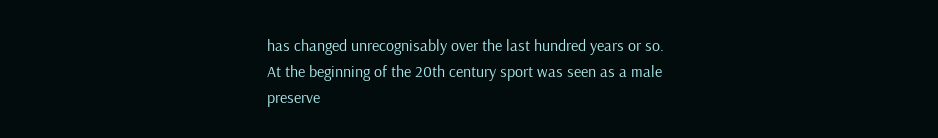has changed unrecognisably over the last hundred years or so. At the beginning of the 20th century sport was seen as a male preserve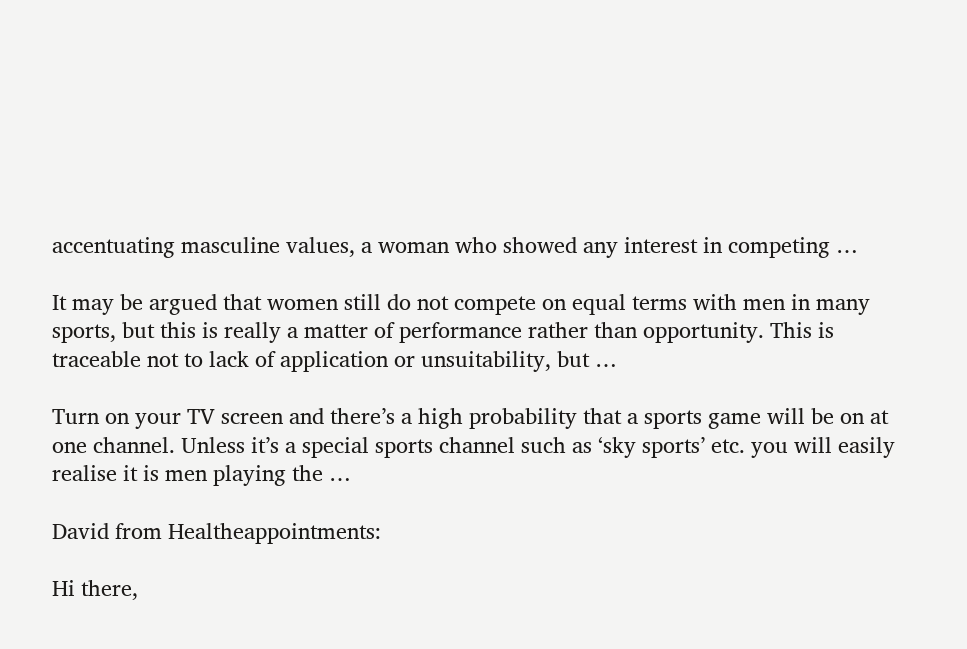accentuating masculine values, a woman who showed any interest in competing …

It may be argued that women still do not compete on equal terms with men in many sports, but this is really a matter of performance rather than opportunity. This is traceable not to lack of application or unsuitability, but …

Turn on your TV screen and there’s a high probability that a sports game will be on at one channel. Unless it’s a special sports channel such as ‘sky sports’ etc. you will easily realise it is men playing the …

David from Healtheappointments:

Hi there,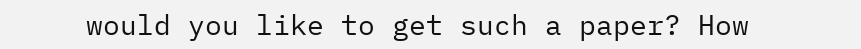would you like to get such a paper? How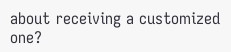about receiving a customized one?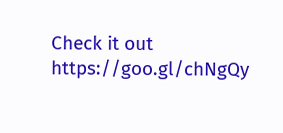Check it out https://goo.gl/chNgQy